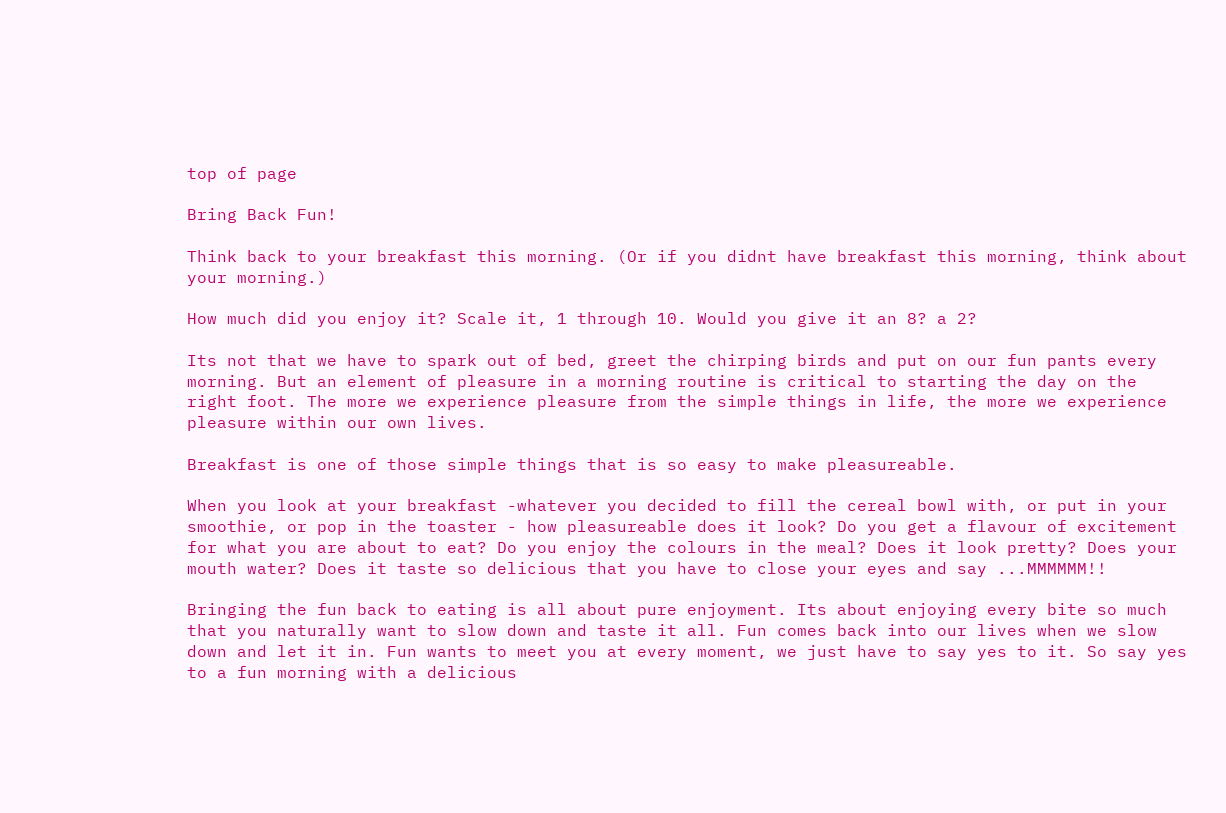top of page

Bring Back Fun!

Think back to your breakfast this morning. (Or if you didnt have breakfast this morning, think about your morning.)

How much did you enjoy it? Scale it, 1 through 10. Would you give it an 8? a 2?

Its not that we have to spark out of bed, greet the chirping birds and put on our fun pants every morning. But an element of pleasure in a morning routine is critical to starting the day on the right foot. The more we experience pleasure from the simple things in life, the more we experience pleasure within our own lives.

Breakfast is one of those simple things that is so easy to make pleasureable.

When you look at your breakfast -whatever you decided to fill the cereal bowl with, or put in your smoothie, or pop in the toaster - how pleasureable does it look? Do you get a flavour of excitement for what you are about to eat? Do you enjoy the colours in the meal? Does it look pretty? Does your mouth water? Does it taste so delicious that you have to close your eyes and say ...MMMMMM!!

Bringing the fun back to eating is all about pure enjoyment. Its about enjoying every bite so much that you naturally want to slow down and taste it all. Fun comes back into our lives when we slow down and let it in. Fun wants to meet you at every moment, we just have to say yes to it. So say yes to a fun morning with a delicious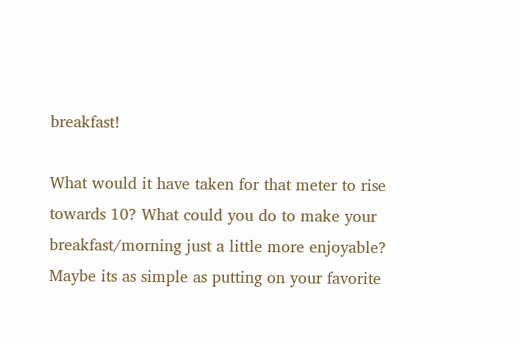breakfast!

What would it have taken for that meter to rise towards 10? What could you do to make your breakfast/morning just a little more enjoyable? Maybe its as simple as putting on your favorite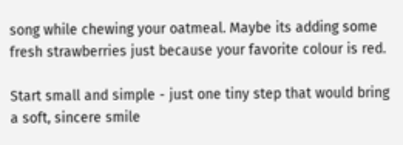song while chewing your oatmeal. Maybe its adding some fresh strawberries just because your favorite colour is red.

Start small and simple - just one tiny step that would bring a soft, sincere smile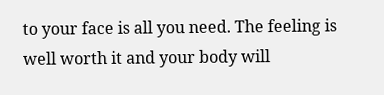to your face is all you need. The feeling is well worth it and your body will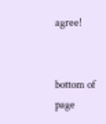agree!


bottom of page